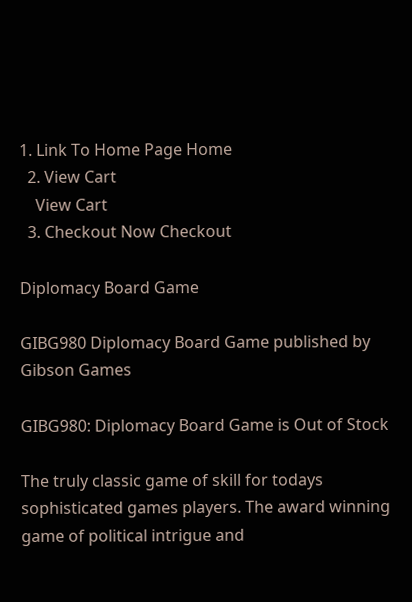1. Link To Home Page Home
  2. View Cart
    View Cart
  3. Checkout Now Checkout

Diplomacy Board Game

GIBG980 Diplomacy Board Game published by Gibson Games

GIBG980: Diplomacy Board Game is Out of Stock

The truly classic game of skill for todays sophisticated games players. The award winning game of political intrigue and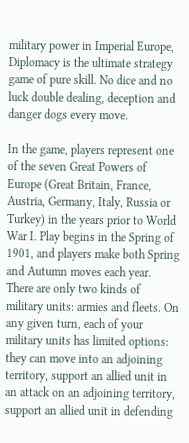military power in Imperial Europe, Diplomacy is the ultimate strategy game of pure skill. No dice and no luck double dealing, deception and danger dogs every move.

In the game, players represent one of the seven Great Powers of Europe (Great Britain, France, Austria, Germany, Italy, Russia or Turkey) in the years prior to World War I. Play begins in the Spring of 1901, and players make both Spring and Autumn moves each year. There are only two kinds of military units: armies and fleets. On any given turn, each of your military units has limited options: they can move into an adjoining territory, support an allied unit in an attack on an adjoining territory, support an allied unit in defending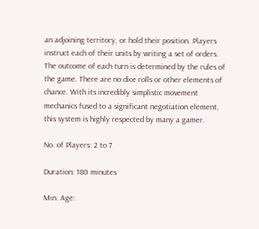an adjoining territory, or hold their position. Players instruct each of their units by writing a set of orders. The outcome of each turn is determined by the rules of the game. There are no dice rolls or other elements of chance. With its incredibly simplistic movement mechanics fused to a significant negotiation element, this system is highly respected by many a gamer.

No. of Players: 2 to 7

Duration: 180 minutes

Min. Age: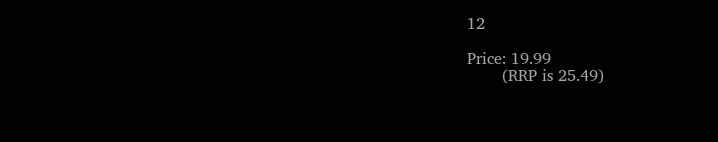12

Price: 19.99
       (RRP is 25.49)